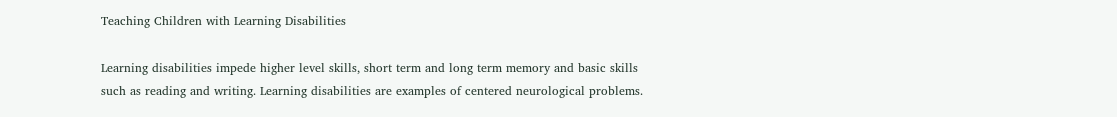Teaching Children with Learning Disabilities

Learning disabilities impede higher level skills, short term and long term memory and basic skills such as reading and writing. Learning disabilities are examples of centered neurological problems.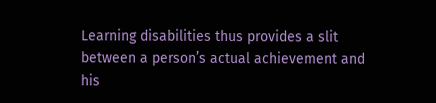Learning disabilities thus provides a slit between a person’s actual achievement and his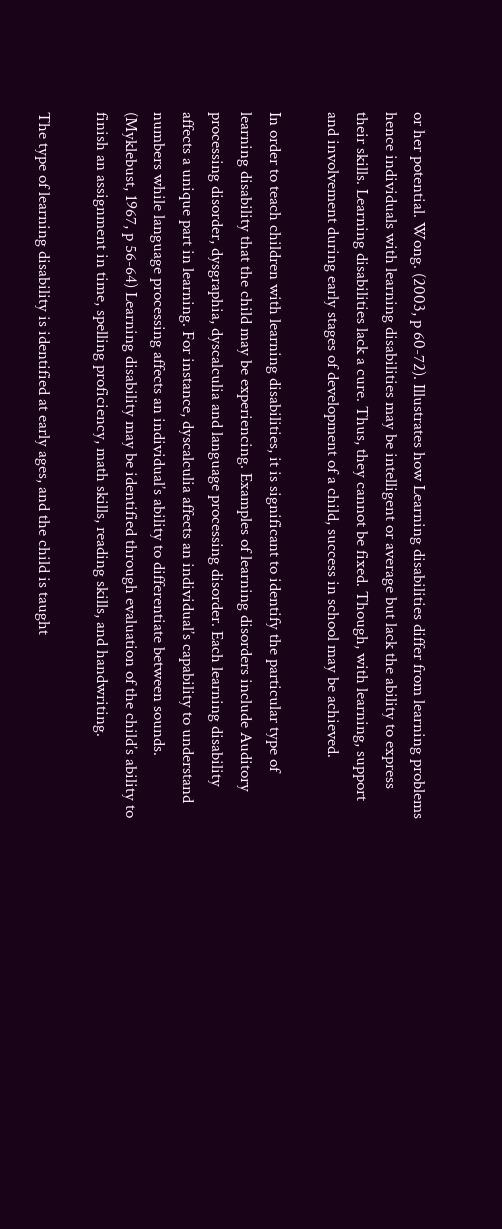or her potential. Wong. (2003, p 60-72). Illustrates how Learning disabilities differ from learning problems hence individuals with learning disabilities may be intelligent or average but lack the ability to express their skills. Learning disabilities lack a cure. Thus, they cannot be fixed. Though, with learning, support and involvement during early stages of development of a child, success in school may be achieved.

In order to teach children with learning disabilities, it is significant to identify the particular type of learning disability that the child may be experiencing. Examples of learning disorders include Auditory processing disorder, dysgraphia, dyscalculia and language processing disorder. Each learning disability affects a unique part in learning. For instance, dyscalculia affects an individual’s capability to understand numbers while language processing affects an individual’s ability to differentiate between sounds. (Myklebust, 1967, p 56-64) Learning disability may be identified through evaluation of the child’s ability to finish an assignment in time, spelling proficiency, math skills, reading skills, and handwriting.

The type of learning disability is identified at early ages, and the child is taught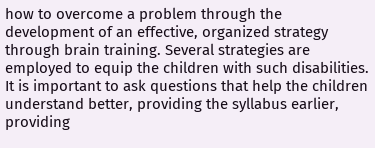how to overcome a problem through the development of an effective, organized strategy through brain training. Several strategies are employed to equip the children with such disabilities. It is important to ask questions that help the children understand better, providing the syllabus earlier, providing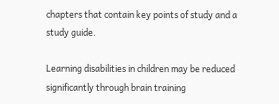chapters that contain key points of study and a study guide.

Learning disabilities in children may be reduced significantly through brain training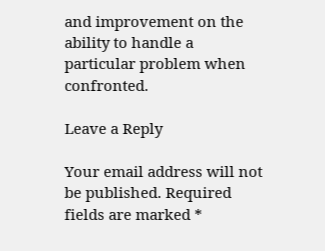and improvement on the ability to handle a particular problem when confronted.

Leave a Reply

Your email address will not be published. Required fields are marked *